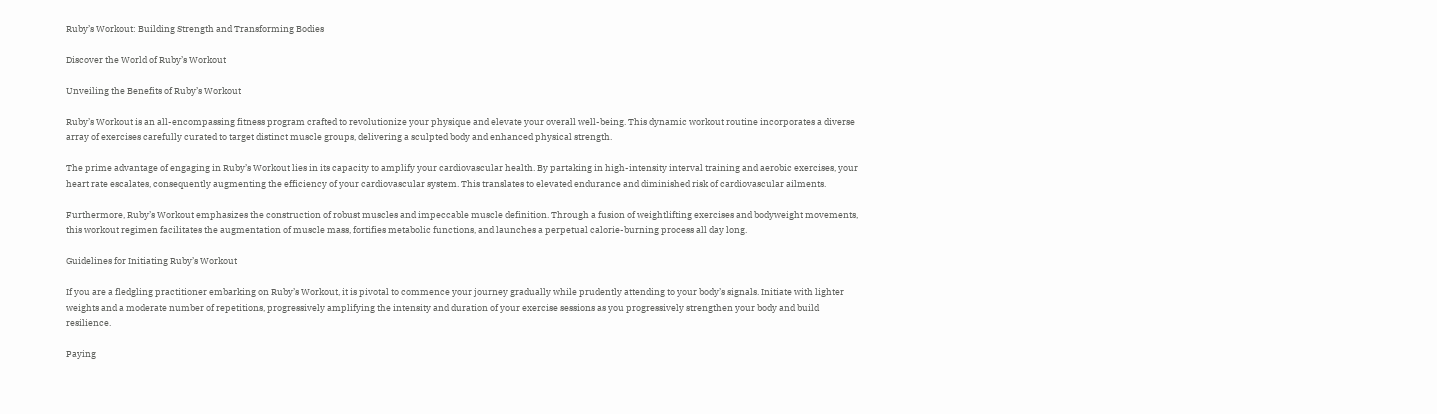Ruby’s Workout: Building Strength and Transforming Bodies

Discover the World of Ruby’s Workout

Unveiling the Benefits of Ruby’s Workout

Ruby’s Workout is an all-encompassing fitness program crafted to revolutionize your physique and elevate your overall well-being. This dynamic workout routine incorporates a diverse array of exercises carefully curated to target distinct muscle groups, delivering a sculpted body and enhanced physical strength.

The prime advantage of engaging in Ruby’s Workout lies in its capacity to amplify your cardiovascular health. By partaking in high-intensity interval training and aerobic exercises, your heart rate escalates, consequently augmenting the efficiency of your cardiovascular system. This translates to elevated endurance and diminished risk of cardiovascular ailments.

Furthermore, Ruby’s Workout emphasizes the construction of robust muscles and impeccable muscle definition. Through a fusion of weightlifting exercises and bodyweight movements, this workout regimen facilitates the augmentation of muscle mass, fortifies metabolic functions, and launches a perpetual calorie-burning process all day long.

Guidelines for Initiating Ruby’s Workout

If you are a fledgling practitioner embarking on Ruby’s Workout, it is pivotal to commence your journey gradually while prudently attending to your body’s signals. Initiate with lighter weights and a moderate number of repetitions, progressively amplifying the intensity and duration of your exercise sessions as you progressively strengthen your body and build resilience.

Paying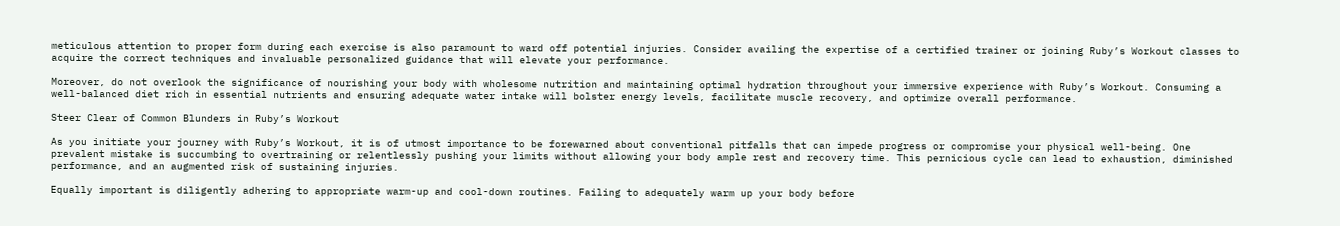meticulous attention to proper form during each exercise is also paramount to ward off potential injuries. Consider availing the expertise of a certified trainer or joining Ruby’s Workout classes to acquire the correct techniques and invaluable personalized guidance that will elevate your performance.

Moreover, do not overlook the significance of nourishing your body with wholesome nutrition and maintaining optimal hydration throughout your immersive experience with Ruby’s Workout. Consuming a well-balanced diet rich in essential nutrients and ensuring adequate water intake will bolster energy levels, facilitate muscle recovery, and optimize overall performance.

Steer Clear of Common Blunders in Ruby’s Workout

As you initiate your journey with Ruby’s Workout, it is of utmost importance to be forewarned about conventional pitfalls that can impede progress or compromise your physical well-being. One prevalent mistake is succumbing to overtraining or relentlessly pushing your limits without allowing your body ample rest and recovery time. This pernicious cycle can lead to exhaustion, diminished performance, and an augmented risk of sustaining injuries.

Equally important is diligently adhering to appropriate warm-up and cool-down routines. Failing to adequately warm up your body before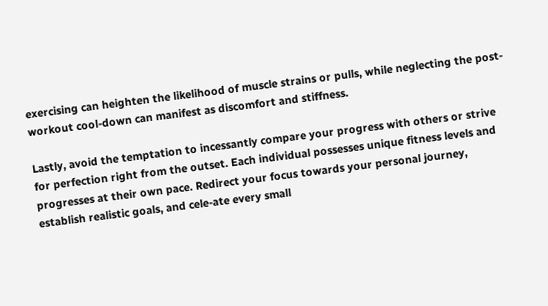exercising can heighten the likelihood of muscle strains or pulls, while neglecting the post-workout cool-down can manifest as discomfort and stiffness.

Lastly, avoid the temptation to incessantly compare your progress with others or strive for perfection right from the outset. Each individual possesses unique fitness levels and progresses at their own pace. Redirect your focus towards your personal journey, establish realistic goals, and cele-ate every small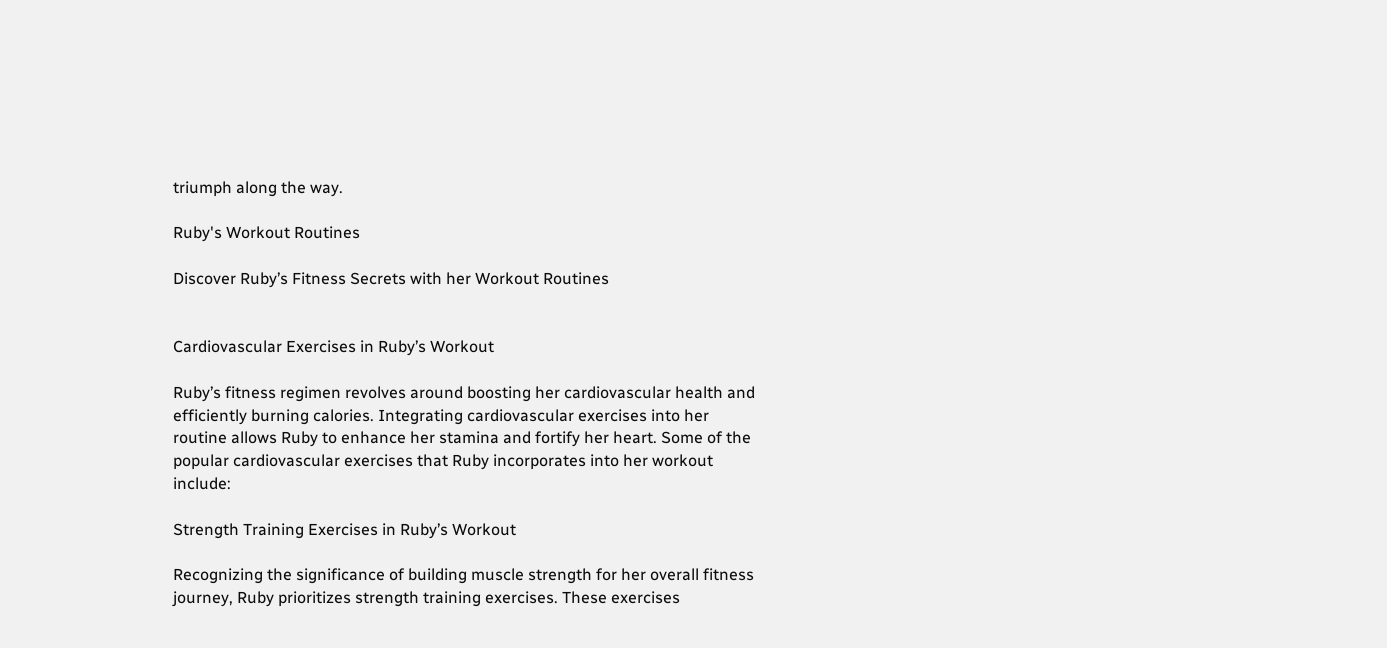triumph along the way.

Ruby's Workout Routines

Discover Ruby’s Fitness Secrets with her Workout Routines


Cardiovascular Exercises in Ruby’s Workout

Ruby’s fitness regimen revolves around boosting her cardiovascular health and efficiently burning calories. Integrating cardiovascular exercises into her routine allows Ruby to enhance her stamina and fortify her heart. Some of the popular cardiovascular exercises that Ruby incorporates into her workout include:

Strength Training Exercises in Ruby’s Workout

Recognizing the significance of building muscle strength for her overall fitness journey, Ruby prioritizes strength training exercises. These exercises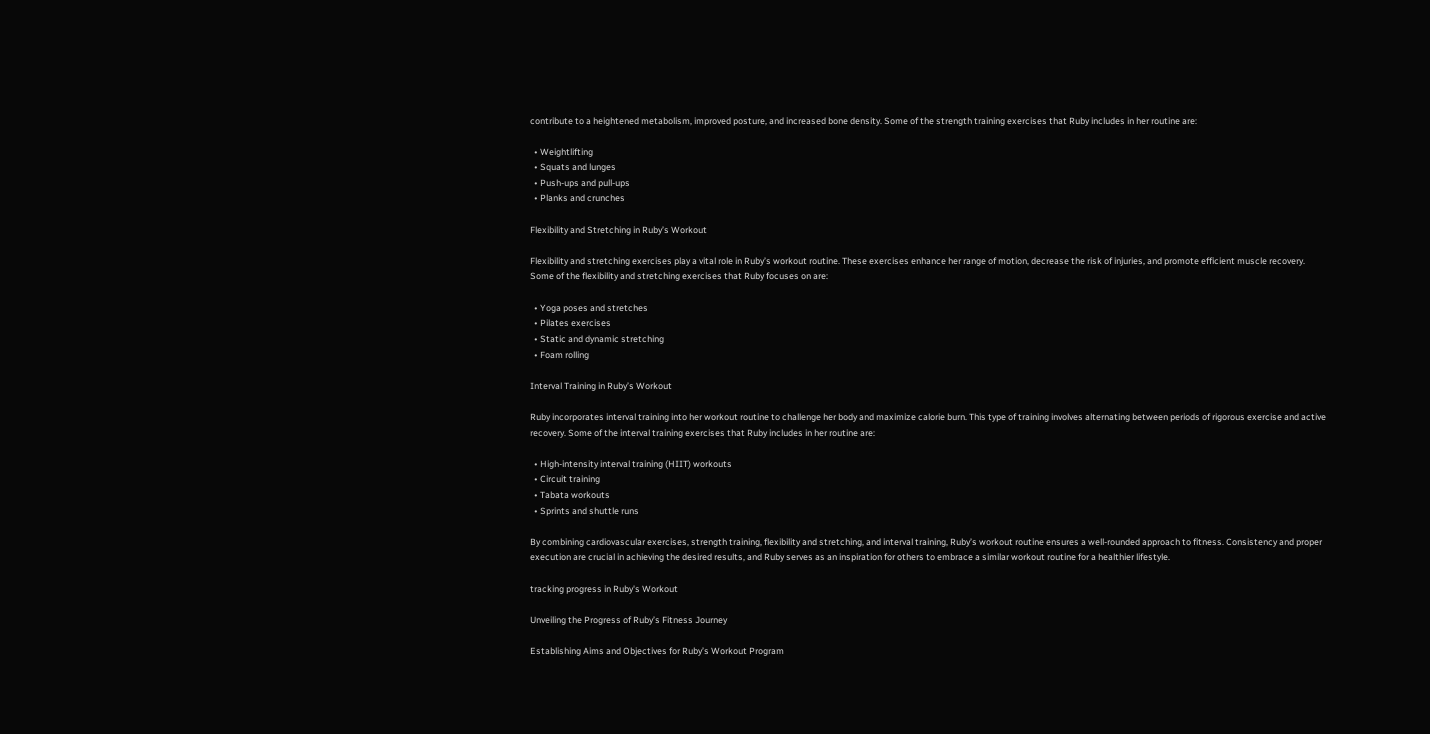contribute to a heightened metabolism, improved posture, and increased bone density. Some of the strength training exercises that Ruby includes in her routine are:

  • Weightlifting
  • Squats and lunges
  • Push-ups and pull-ups
  • Planks and crunches

Flexibility and Stretching in Ruby’s Workout

Flexibility and stretching exercises play a vital role in Ruby’s workout routine. These exercises enhance her range of motion, decrease the risk of injuries, and promote efficient muscle recovery. Some of the flexibility and stretching exercises that Ruby focuses on are:

  • Yoga poses and stretches
  • Pilates exercises
  • Static and dynamic stretching
  • Foam rolling

Interval Training in Ruby’s Workout

Ruby incorporates interval training into her workout routine to challenge her body and maximize calorie burn. This type of training involves alternating between periods of rigorous exercise and active recovery. Some of the interval training exercises that Ruby includes in her routine are:

  • High-intensity interval training (HIIT) workouts
  • Circuit training
  • Tabata workouts
  • Sprints and shuttle runs

By combining cardiovascular exercises, strength training, flexibility and stretching, and interval training, Ruby’s workout routine ensures a well-rounded approach to fitness. Consistency and proper execution are crucial in achieving the desired results, and Ruby serves as an inspiration for others to embrace a similar workout routine for a healthier lifestyle.

tracking progress in Ruby's Workout

Unveiling the Progress of Ruby’s Fitness Journey

Establishing Aims and Objectives for Ruby’s Workout Program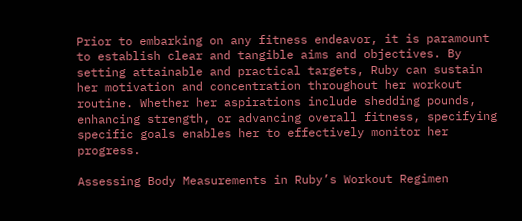Prior to embarking on any fitness endeavor, it is paramount to establish clear and tangible aims and objectives. By setting attainable and practical targets, Ruby can sustain her motivation and concentration throughout her workout routine. Whether her aspirations include shedding pounds, enhancing strength, or advancing overall fitness, specifying specific goals enables her to effectively monitor her progress.

Assessing Body Measurements in Ruby’s Workout Regimen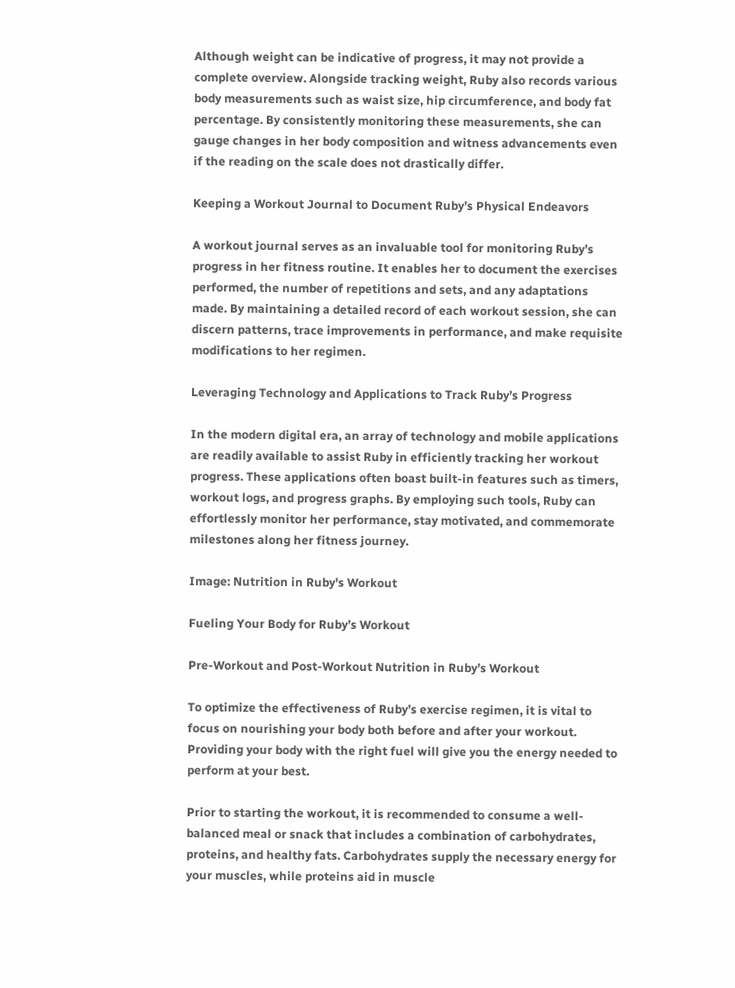Although weight can be indicative of progress, it may not provide a complete overview. Alongside tracking weight, Ruby also records various body measurements such as waist size, hip circumference, and body fat percentage. By consistently monitoring these measurements, she can gauge changes in her body composition and witness advancements even if the reading on the scale does not drastically differ.

Keeping a Workout Journal to Document Ruby’s Physical Endeavors

A workout journal serves as an invaluable tool for monitoring Ruby’s progress in her fitness routine. It enables her to document the exercises performed, the number of repetitions and sets, and any adaptations made. By maintaining a detailed record of each workout session, she can discern patterns, trace improvements in performance, and make requisite modifications to her regimen.

Leveraging Technology and Applications to Track Ruby’s Progress

In the modern digital era, an array of technology and mobile applications are readily available to assist Ruby in efficiently tracking her workout progress. These applications often boast built-in features such as timers, workout logs, and progress graphs. By employing such tools, Ruby can effortlessly monitor her performance, stay motivated, and commemorate milestones along her fitness journey.

Image: Nutrition in Ruby's Workout

Fueling Your Body for Ruby’s Workout

Pre-Workout and Post-Workout Nutrition in Ruby’s Workout

To optimize the effectiveness of Ruby’s exercise regimen, it is vital to focus on nourishing your body both before and after your workout. Providing your body with the right fuel will give you the energy needed to perform at your best.

Prior to starting the workout, it is recommended to consume a well-balanced meal or snack that includes a combination of carbohydrates, proteins, and healthy fats. Carbohydrates supply the necessary energy for your muscles, while proteins aid in muscle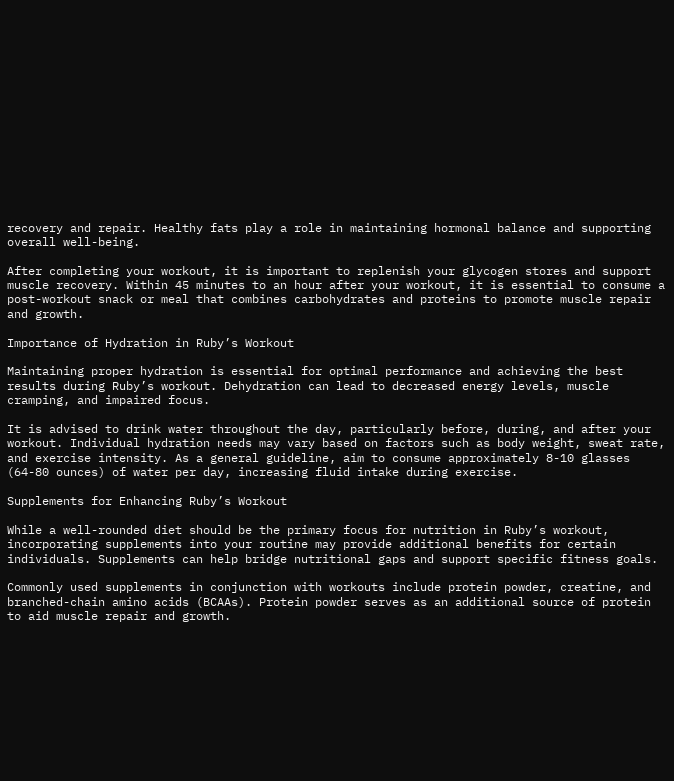recovery and repair. Healthy fats play a role in maintaining hormonal balance and supporting overall well-being.

After completing your workout, it is important to replenish your glycogen stores and support muscle recovery. Within 45 minutes to an hour after your workout, it is essential to consume a post-workout snack or meal that combines carbohydrates and proteins to promote muscle repair and growth.

Importance of Hydration in Ruby’s Workout

Maintaining proper hydration is essential for optimal performance and achieving the best results during Ruby’s workout. Dehydration can lead to decreased energy levels, muscle cramping, and impaired focus.

It is advised to drink water throughout the day, particularly before, during, and after your workout. Individual hydration needs may vary based on factors such as body weight, sweat rate, and exercise intensity. As a general guideline, aim to consume approximately 8-10 glasses (64-80 ounces) of water per day, increasing fluid intake during exercise.

Supplements for Enhancing Ruby’s Workout

While a well-rounded diet should be the primary focus for nutrition in Ruby’s workout, incorporating supplements into your routine may provide additional benefits for certain individuals. Supplements can help bridge nutritional gaps and support specific fitness goals.

Commonly used supplements in conjunction with workouts include protein powder, creatine, and branched-chain amino acids (BCAAs). Protein powder serves as an additional source of protein to aid muscle repair and growth.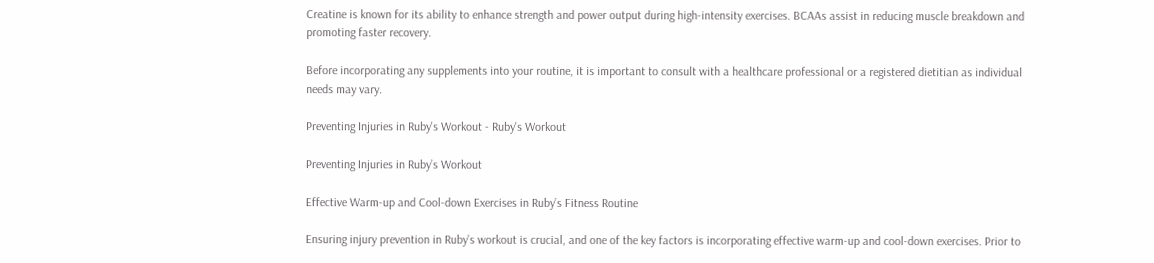Creatine is known for its ability to enhance strength and power output during high-intensity exercises. BCAAs assist in reducing muscle breakdown and promoting faster recovery.

Before incorporating any supplements into your routine, it is important to consult with a healthcare professional or a registered dietitian as individual needs may vary.

Preventing Injuries in Ruby's Workout - Ruby's Workout

Preventing Injuries in Ruby’s Workout

Effective Warm-up and Cool-down Exercises in Ruby’s Fitness Routine

Ensuring injury prevention in Ruby’s workout is crucial, and one of the key factors is incorporating effective warm-up and cool-down exercises. Prior to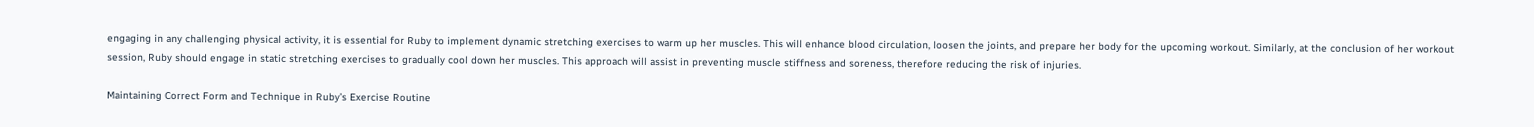engaging in any challenging physical activity, it is essential for Ruby to implement dynamic stretching exercises to warm up her muscles. This will enhance blood circulation, loosen the joints, and prepare her body for the upcoming workout. Similarly, at the conclusion of her workout session, Ruby should engage in static stretching exercises to gradually cool down her muscles. This approach will assist in preventing muscle stiffness and soreness, therefore reducing the risk of injuries.

Maintaining Correct Form and Technique in Ruby’s Exercise Routine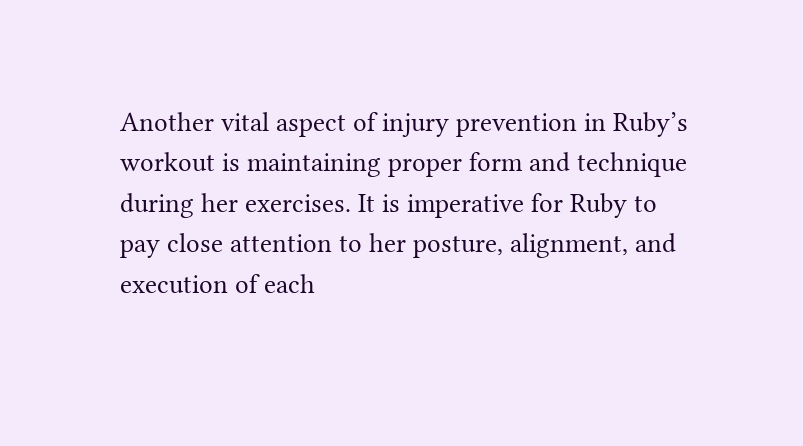Another vital aspect of injury prevention in Ruby’s workout is maintaining proper form and technique during her exercises. It is imperative for Ruby to pay close attention to her posture, alignment, and execution of each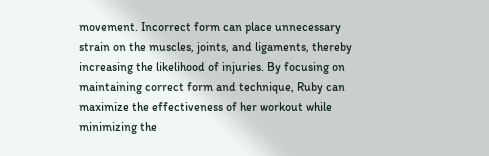movement. Incorrect form can place unnecessary strain on the muscles, joints, and ligaments, thereby increasing the likelihood of injuries. By focusing on maintaining correct form and technique, Ruby can maximize the effectiveness of her workout while minimizing the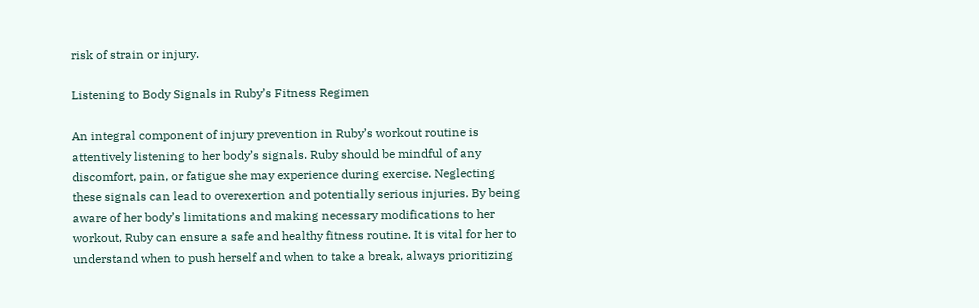risk of strain or injury.

Listening to Body Signals in Ruby’s Fitness Regimen

An integral component of injury prevention in Ruby’s workout routine is attentively listening to her body’s signals. Ruby should be mindful of any discomfort, pain, or fatigue she may experience during exercise. Neglecting these signals can lead to overexertion and potentially serious injuries. By being aware of her body’s limitations and making necessary modifications to her workout, Ruby can ensure a safe and healthy fitness routine. It is vital for her to understand when to push herself and when to take a break, always prioritizing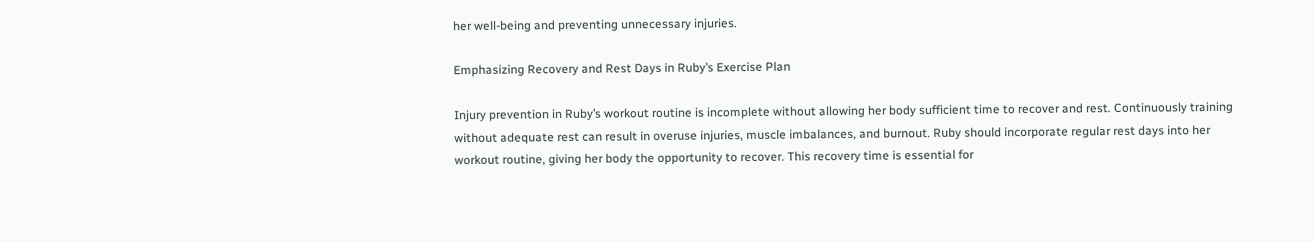her well-being and preventing unnecessary injuries.

Emphasizing Recovery and Rest Days in Ruby’s Exercise Plan

Injury prevention in Ruby’s workout routine is incomplete without allowing her body sufficient time to recover and rest. Continuously training without adequate rest can result in overuse injuries, muscle imbalances, and burnout. Ruby should incorporate regular rest days into her workout routine, giving her body the opportunity to recover. This recovery time is essential for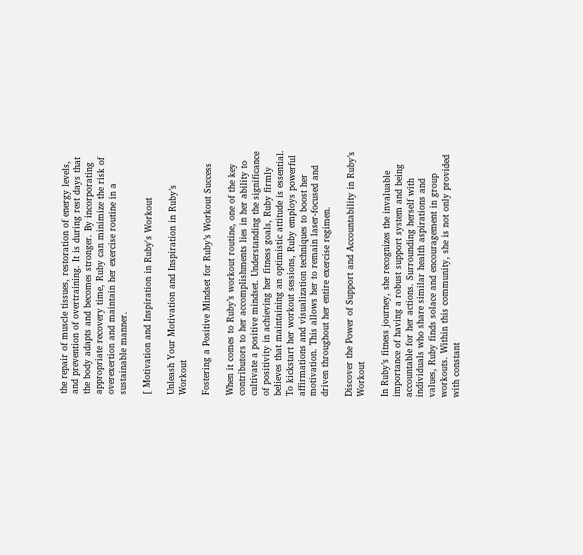the repair of muscle tissues, restoration of energy levels, and prevention of overtraining. It is during rest days that the body adapts and becomes stronger. By incorporating appropriate recovery time, Ruby can minimize the risk of overexertion and maintain her exercise routine in a sustainable manner.

[ Motivation and Inspiration in Ruby's Workout

Unleash Your Motivation and Inspiration in Ruby’s Workout

Fostering a Positive Mindset for Ruby’s Workout Success

When it comes to Ruby’s workout routine, one of the key contributors to her accomplishments lies in her ability to cultivate a positive mindset. Understanding the significance of positivity in achieving her fitness goals, Ruby firmly believes that maintaining an optimistic attitude is essential. To kickstart her workout sessions, Ruby employs powerful affirmations and visualization techniques to boost her motivation. This allows her to remain laser-focused and driven throughout her entire exercise regimen.

Discover the Power of Support and Accountability in Ruby’s Workout

In Ruby’s fitness journey, she recognizes the invaluable importance of having a robust support system and being accountable for her actions. Surrounding herself with individuals who share similar health aspirations and values, Ruby finds solace and encouragement in group workouts. Within this community, she is not only provided with constant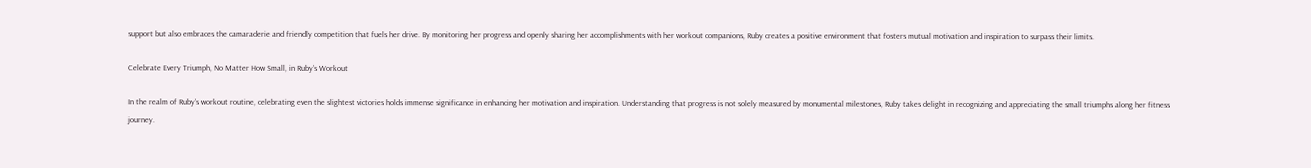support but also embraces the camaraderie and friendly competition that fuels her drive. By monitoring her progress and openly sharing her accomplishments with her workout companions, Ruby creates a positive environment that fosters mutual motivation and inspiration to surpass their limits.

Celebrate Every Triumph, No Matter How Small, in Ruby’s Workout

In the realm of Ruby’s workout routine, celebrating even the slightest victories holds immense significance in enhancing her motivation and inspiration. Understanding that progress is not solely measured by monumental milestones, Ruby takes delight in recognizing and appreciating the small triumphs along her fitness journey.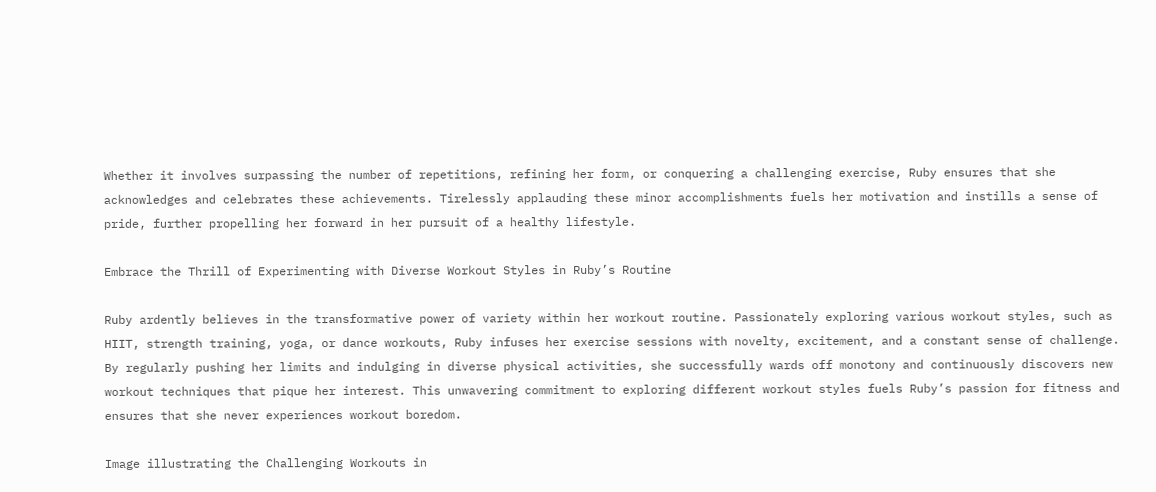Whether it involves surpassing the number of repetitions, refining her form, or conquering a challenging exercise, Ruby ensures that she acknowledges and celebrates these achievements. Tirelessly applauding these minor accomplishments fuels her motivation and instills a sense of pride, further propelling her forward in her pursuit of a healthy lifestyle.

Embrace the Thrill of Experimenting with Diverse Workout Styles in Ruby’s Routine

Ruby ardently believes in the transformative power of variety within her workout routine. Passionately exploring various workout styles, such as HIIT, strength training, yoga, or dance workouts, Ruby infuses her exercise sessions with novelty, excitement, and a constant sense of challenge. By regularly pushing her limits and indulging in diverse physical activities, she successfully wards off monotony and continuously discovers new workout techniques that pique her interest. This unwavering commitment to exploring different workout styles fuels Ruby’s passion for fitness and ensures that she never experiences workout boredom.

Image illustrating the Challenging Workouts in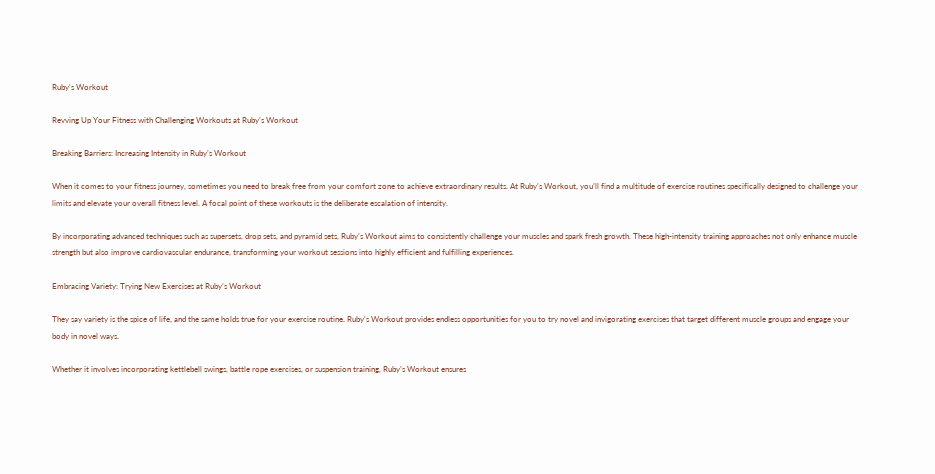Ruby's Workout

Revving Up Your Fitness with Challenging Workouts at Ruby’s Workout

Breaking Barriers: Increasing Intensity in Ruby’s Workout

When it comes to your fitness journey, sometimes you need to break free from your comfort zone to achieve extraordinary results. At Ruby’s Workout, you’ll find a multitude of exercise routines specifically designed to challenge your limits and elevate your overall fitness level. A focal point of these workouts is the deliberate escalation of intensity.

By incorporating advanced techniques such as supersets, drop sets, and pyramid sets, Ruby’s Workout aims to consistently challenge your muscles and spark fresh growth. These high-intensity training approaches not only enhance muscle strength but also improve cardiovascular endurance, transforming your workout sessions into highly efficient and fulfilling experiences.

Embracing Variety: Trying New Exercises at Ruby’s Workout

They say variety is the spice of life, and the same holds true for your exercise routine. Ruby’s Workout provides endless opportunities for you to try novel and invigorating exercises that target different muscle groups and engage your body in novel ways.

Whether it involves incorporating kettlebell swings, battle rope exercises, or suspension training, Ruby’s Workout ensures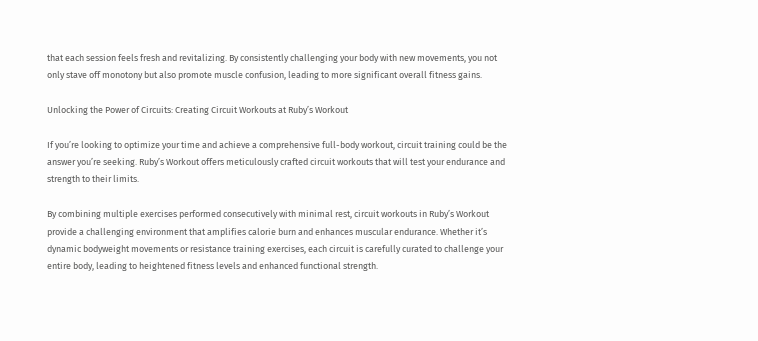that each session feels fresh and revitalizing. By consistently challenging your body with new movements, you not only stave off monotony but also promote muscle confusion, leading to more significant overall fitness gains.

Unlocking the Power of Circuits: Creating Circuit Workouts at Ruby’s Workout

If you’re looking to optimize your time and achieve a comprehensive full-body workout, circuit training could be the answer you’re seeking. Ruby’s Workout offers meticulously crafted circuit workouts that will test your endurance and strength to their limits.

By combining multiple exercises performed consecutively with minimal rest, circuit workouts in Ruby’s Workout provide a challenging environment that amplifies calorie burn and enhances muscular endurance. Whether it’s dynamic bodyweight movements or resistance training exercises, each circuit is carefully curated to challenge your entire body, leading to heightened fitness levels and enhanced functional strength.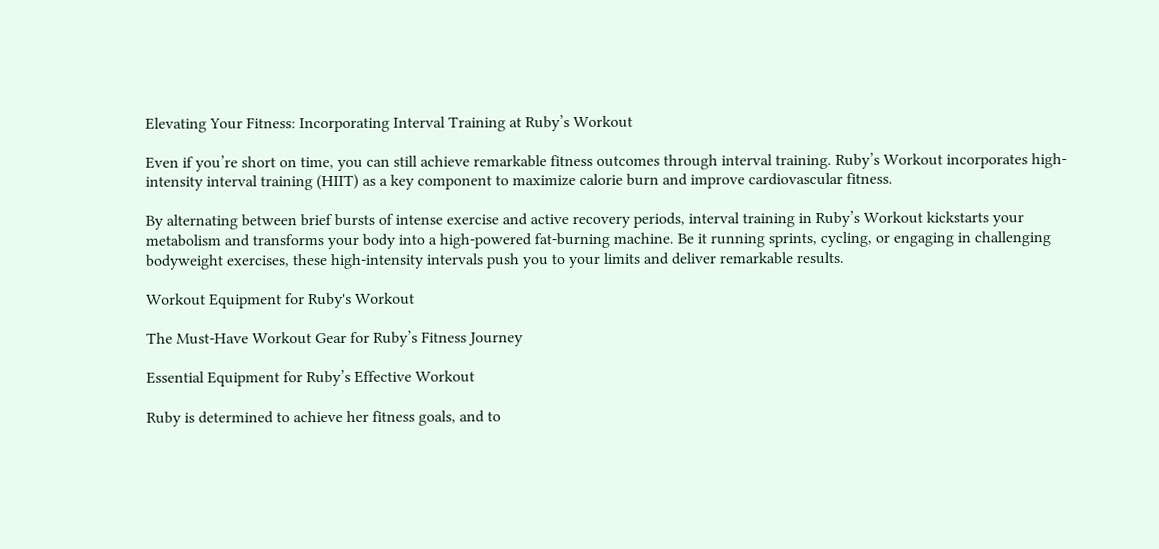Elevating Your Fitness: Incorporating Interval Training at Ruby’s Workout

Even if you’re short on time, you can still achieve remarkable fitness outcomes through interval training. Ruby’s Workout incorporates high-intensity interval training (HIIT) as a key component to maximize calorie burn and improve cardiovascular fitness.

By alternating between brief bursts of intense exercise and active recovery periods, interval training in Ruby’s Workout kickstarts your metabolism and transforms your body into a high-powered fat-burning machine. Be it running sprints, cycling, or engaging in challenging bodyweight exercises, these high-intensity intervals push you to your limits and deliver remarkable results.

Workout Equipment for Ruby's Workout

The Must-Have Workout Gear for Ruby’s Fitness Journey

Essential Equipment for Ruby’s Effective Workout

Ruby is determined to achieve her fitness goals, and to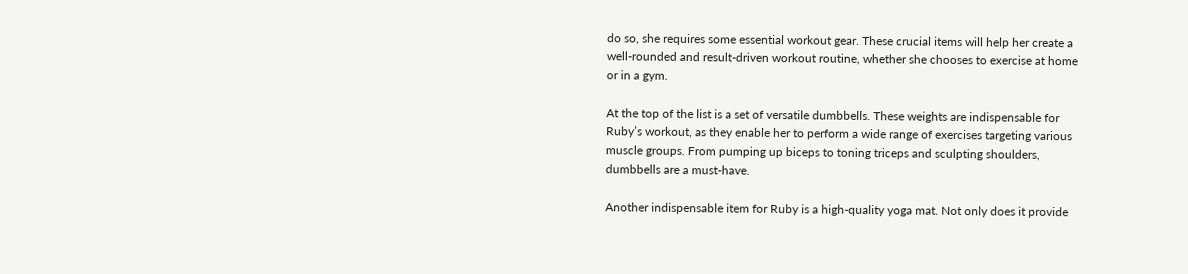do so, she requires some essential workout gear. These crucial items will help her create a well-rounded and result-driven workout routine, whether she chooses to exercise at home or in a gym.

At the top of the list is a set of versatile dumbbells. These weights are indispensable for Ruby’s workout, as they enable her to perform a wide range of exercises targeting various muscle groups. From pumping up biceps to toning triceps and sculpting shoulders, dumbbells are a must-have.

Another indispensable item for Ruby is a high-quality yoga mat. Not only does it provide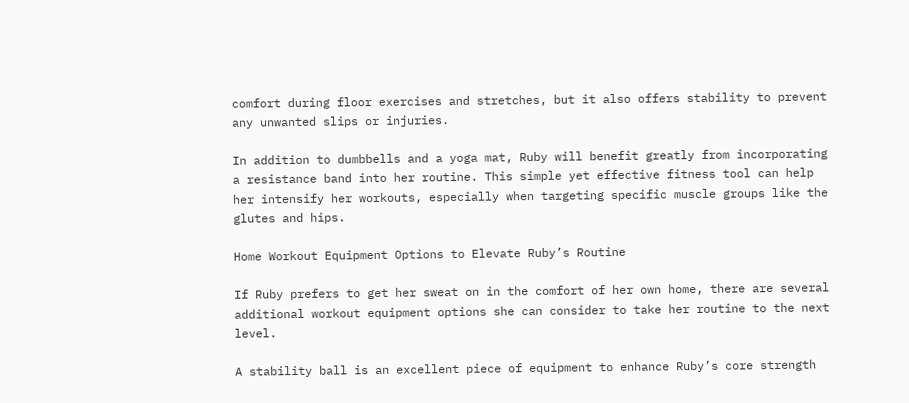comfort during floor exercises and stretches, but it also offers stability to prevent any unwanted slips or injuries.

In addition to dumbbells and a yoga mat, Ruby will benefit greatly from incorporating a resistance band into her routine. This simple yet effective fitness tool can help her intensify her workouts, especially when targeting specific muscle groups like the glutes and hips.

Home Workout Equipment Options to Elevate Ruby’s Routine

If Ruby prefers to get her sweat on in the comfort of her own home, there are several additional workout equipment options she can consider to take her routine to the next level.

A stability ball is an excellent piece of equipment to enhance Ruby’s core strength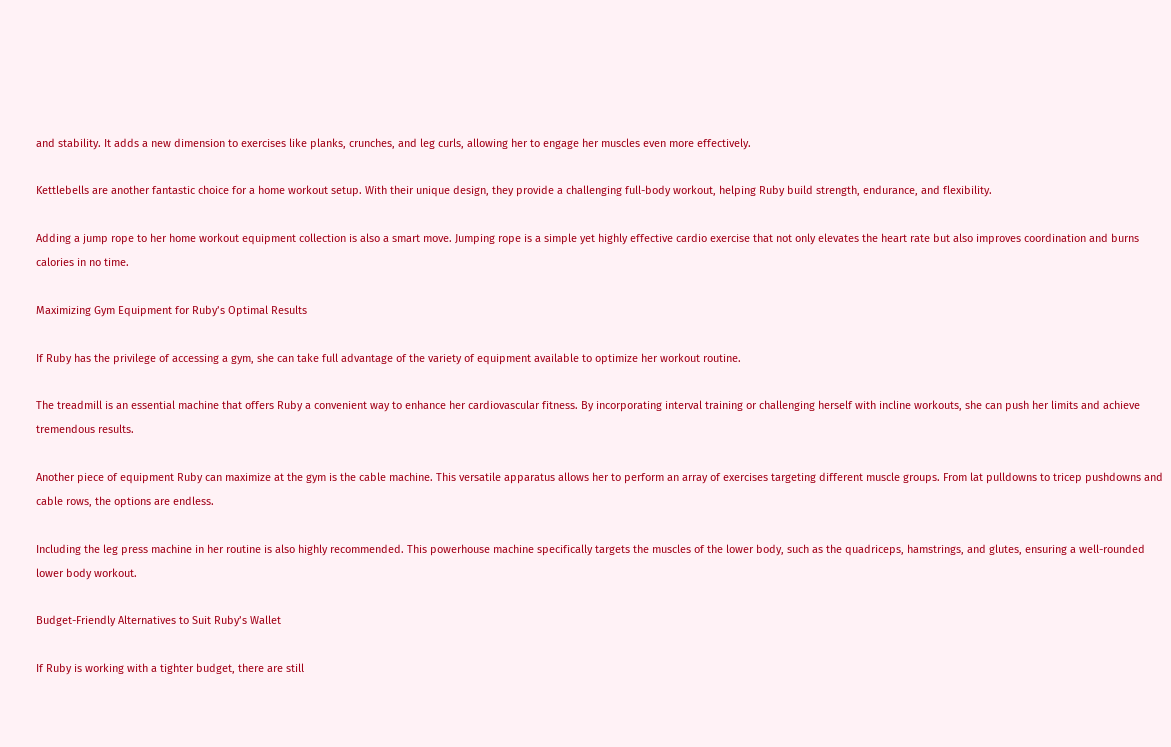and stability. It adds a new dimension to exercises like planks, crunches, and leg curls, allowing her to engage her muscles even more effectively.

Kettlebells are another fantastic choice for a home workout setup. With their unique design, they provide a challenging full-body workout, helping Ruby build strength, endurance, and flexibility.

Adding a jump rope to her home workout equipment collection is also a smart move. Jumping rope is a simple yet highly effective cardio exercise that not only elevates the heart rate but also improves coordination and burns calories in no time.

Maximizing Gym Equipment for Ruby’s Optimal Results

If Ruby has the privilege of accessing a gym, she can take full advantage of the variety of equipment available to optimize her workout routine.

The treadmill is an essential machine that offers Ruby a convenient way to enhance her cardiovascular fitness. By incorporating interval training or challenging herself with incline workouts, she can push her limits and achieve tremendous results.

Another piece of equipment Ruby can maximize at the gym is the cable machine. This versatile apparatus allows her to perform an array of exercises targeting different muscle groups. From lat pulldowns to tricep pushdowns and cable rows, the options are endless.

Including the leg press machine in her routine is also highly recommended. This powerhouse machine specifically targets the muscles of the lower body, such as the quadriceps, hamstrings, and glutes, ensuring a well-rounded lower body workout.

Budget-Friendly Alternatives to Suit Ruby’s Wallet

If Ruby is working with a tighter budget, there are still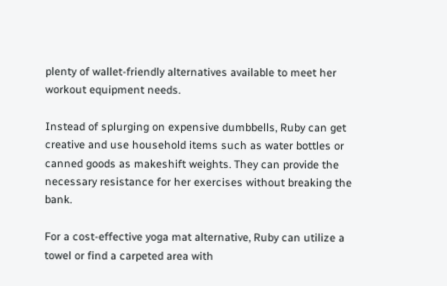plenty of wallet-friendly alternatives available to meet her workout equipment needs.

Instead of splurging on expensive dumbbells, Ruby can get creative and use household items such as water bottles or canned goods as makeshift weights. They can provide the necessary resistance for her exercises without breaking the bank.

For a cost-effective yoga mat alternative, Ruby can utilize a towel or find a carpeted area with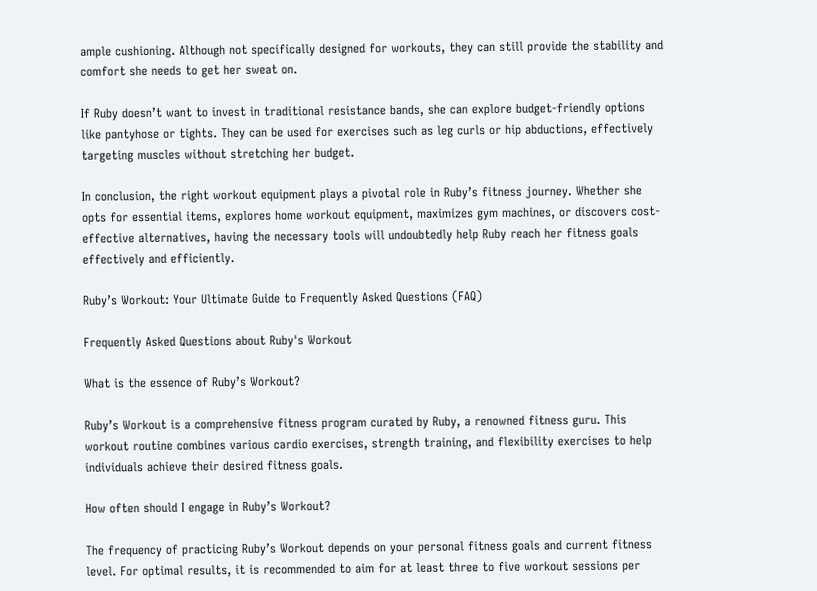ample cushioning. Although not specifically designed for workouts, they can still provide the stability and comfort she needs to get her sweat on.

If Ruby doesn’t want to invest in traditional resistance bands, she can explore budget-friendly options like pantyhose or tights. They can be used for exercises such as leg curls or hip abductions, effectively targeting muscles without stretching her budget.

In conclusion, the right workout equipment plays a pivotal role in Ruby’s fitness journey. Whether she opts for essential items, explores home workout equipment, maximizes gym machines, or discovers cost-effective alternatives, having the necessary tools will undoubtedly help Ruby reach her fitness goals effectively and efficiently.

Ruby’s Workout: Your Ultimate Guide to Frequently Asked Questions (FAQ)

Frequently Asked Questions about Ruby's Workout

What is the essence of Ruby’s Workout?

Ruby’s Workout is a comprehensive fitness program curated by Ruby, a renowned fitness guru. This workout routine combines various cardio exercises, strength training, and flexibility exercises to help individuals achieve their desired fitness goals.

How often should I engage in Ruby’s Workout?

The frequency of practicing Ruby’s Workout depends on your personal fitness goals and current fitness level. For optimal results, it is recommended to aim for at least three to five workout sessions per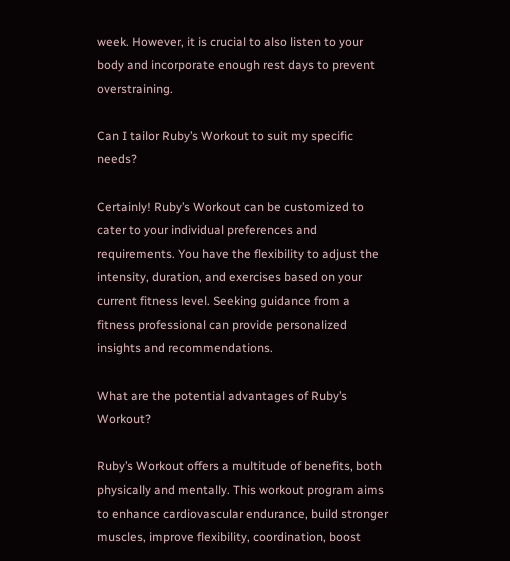week. However, it is crucial to also listen to your body and incorporate enough rest days to prevent overstraining.

Can I tailor Ruby’s Workout to suit my specific needs?

Certainly! Ruby’s Workout can be customized to cater to your individual preferences and requirements. You have the flexibility to adjust the intensity, duration, and exercises based on your current fitness level. Seeking guidance from a fitness professional can provide personalized insights and recommendations.

What are the potential advantages of Ruby’s Workout?

Ruby’s Workout offers a multitude of benefits, both physically and mentally. This workout program aims to enhance cardiovascular endurance, build stronger muscles, improve flexibility, coordination, boost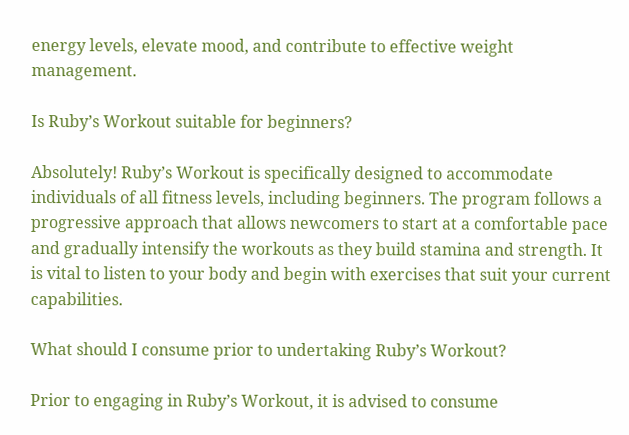energy levels, elevate mood, and contribute to effective weight management.

Is Ruby’s Workout suitable for beginners?

Absolutely! Ruby’s Workout is specifically designed to accommodate individuals of all fitness levels, including beginners. The program follows a progressive approach that allows newcomers to start at a comfortable pace and gradually intensify the workouts as they build stamina and strength. It is vital to listen to your body and begin with exercises that suit your current capabilities.

What should I consume prior to undertaking Ruby’s Workout?

Prior to engaging in Ruby’s Workout, it is advised to consume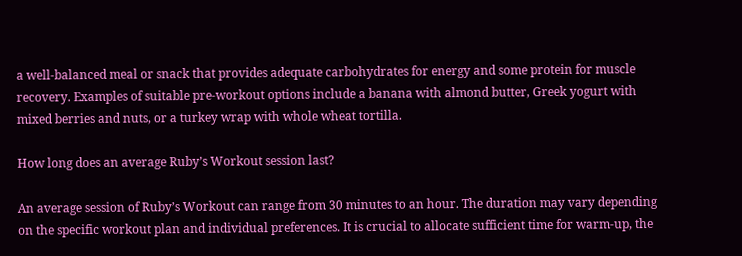a well-balanced meal or snack that provides adequate carbohydrates for energy and some protein for muscle recovery. Examples of suitable pre-workout options include a banana with almond butter, Greek yogurt with mixed berries and nuts, or a turkey wrap with whole wheat tortilla.

How long does an average Ruby’s Workout session last?

An average session of Ruby’s Workout can range from 30 minutes to an hour. The duration may vary depending on the specific workout plan and individual preferences. It is crucial to allocate sufficient time for warm-up, the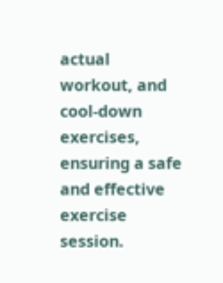actual workout, and cool-down exercises, ensuring a safe and effective exercise session.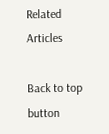Related Articles

Back to top button